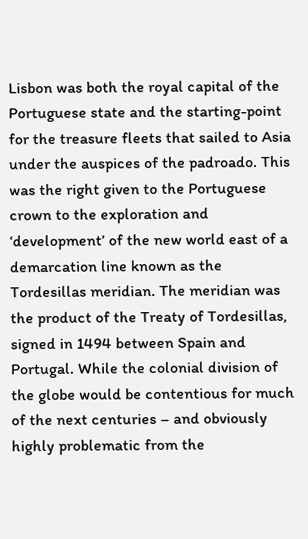Lisbon was both the royal capital of the Portuguese state and the starting-point for the treasure fleets that sailed to Asia under the auspices of the padroado. This was the right given to the Portuguese crown to the exploration and ‘development’ of the new world east of a demarcation line known as the Tordesillas meridian. The meridian was the product of the Treaty of Tordesillas, signed in 1494 between Spain and Portugal. While the colonial division of the globe would be contentious for much of the next centuries – and obviously highly problematic from the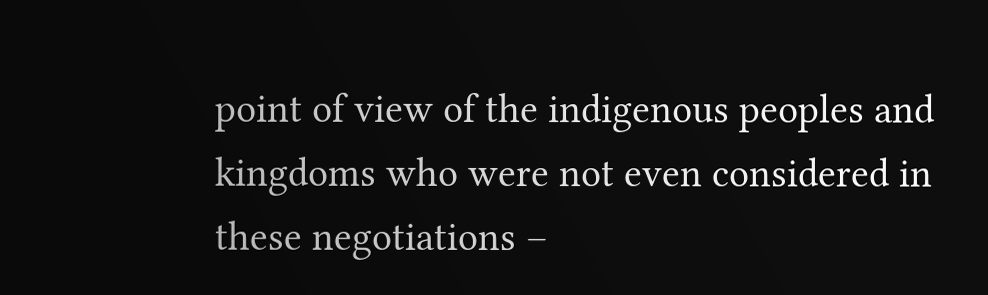point of view of the indigenous peoples and kingdoms who were not even considered in these negotiations –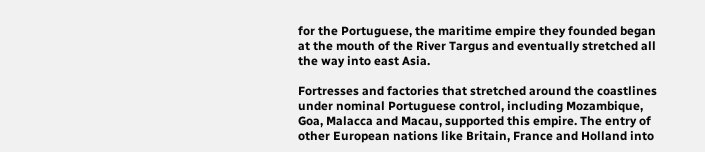for the Portuguese, the maritime empire they founded began at the mouth of the River Targus and eventually stretched all the way into east Asia.

Fortresses and factories that stretched around the coastlines under nominal Portuguese control, including Mozambique, Goa, Malacca and Macau, supported this empire. The entry of other European nations like Britain, France and Holland into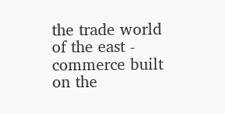the trade world of the east - commerce built on the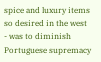spice and luxury items so desired in the west - was to diminish Portuguese supremacy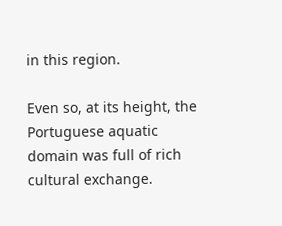in this region.

Even so, at its height, the Portuguese aquatic domain was full of rich cultural exchange.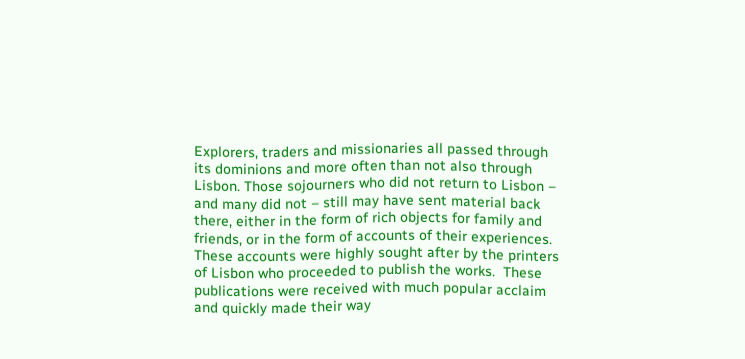Explorers, traders and missionaries all passed through its dominions and more often than not also through Lisbon. Those sojourners who did not return to Lisbon – and many did not – still may have sent material back there, either in the form of rich objects for family and friends, or in the form of accounts of their experiences. These accounts were highly sought after by the printers of Lisbon who proceeded to publish the works.  These publications were received with much popular acclaim and quickly made their way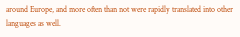around Europe, and more often than not were rapidly translated into other languages as well.